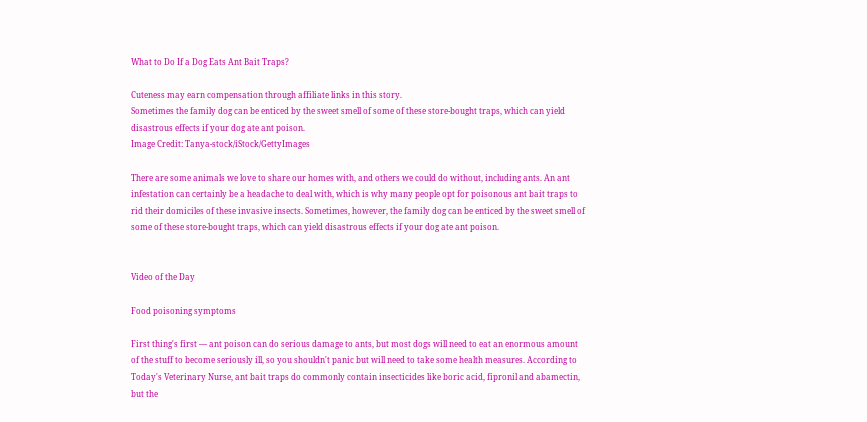What to Do If a Dog Eats Ant Bait Traps?

Cuteness may earn compensation through affiliate links in this story.
Sometimes the family dog can be enticed by the sweet smell of some of these store-bought traps, which can yield disastrous effects if your dog ate ant poison.
Image Credit: Tanya-stock/iStock/GettyImages

There are some animals we love to share our homes with, and others we could do without, including ants. An ant infestation can certainly be a headache to deal with, which is why many people opt for poisonous ant bait traps to rid their domiciles of these invasive insects. Sometimes, however, the family dog can be enticed by the sweet smell of some of these store-bought traps, which can yield disastrous effects if your dog ate ant poison.


Video of the Day

Food poisoning symptoms

First thing's first — ant poison can do serious damage to ants, but most dogs will need to eat an enormous amount of the stuff to become seriously ill, so you shouldn't panic but will need to take some health measures. According to Today's Veterinary Nurse, ant bait traps do commonly contain insecticides like boric acid, fipronil and abamectin, but the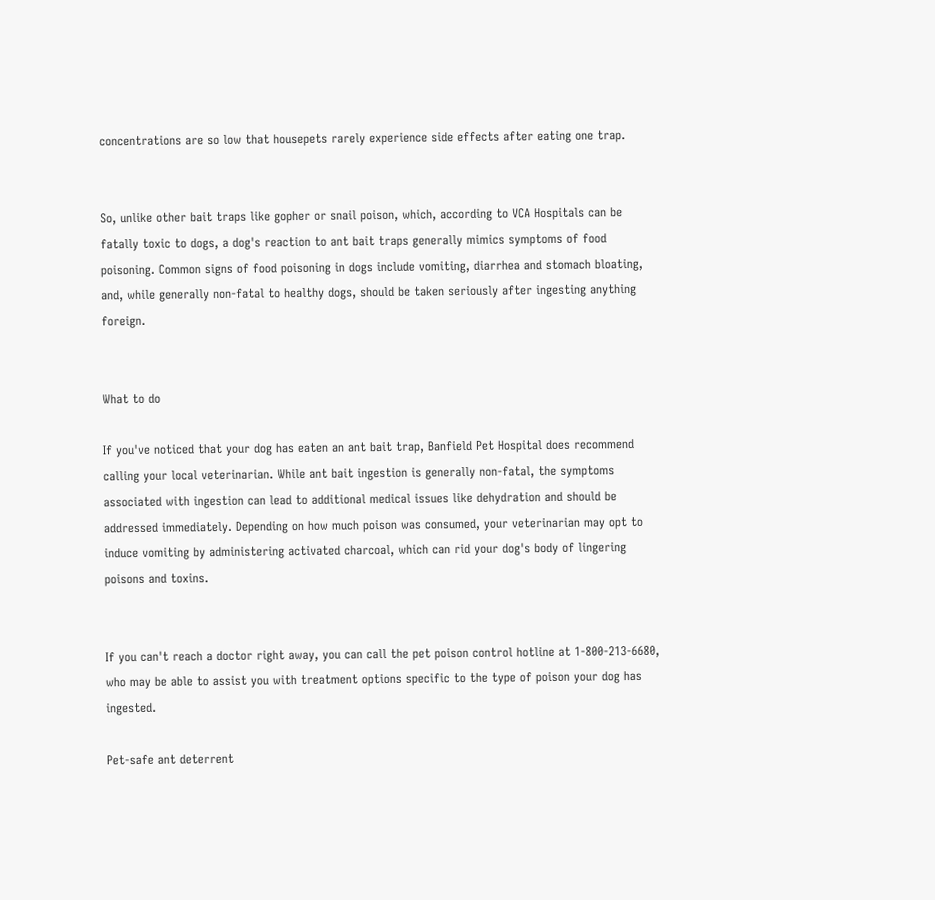concentrations are so low that housepets rarely experience side effects after eating one trap.


So, unlike other bait traps like gopher or snail poison, which, according to VCA Hospitals can be fatally toxic to dogs, a dog's reaction to ant bait traps generally mimics symptoms of food poisoning. Common signs of food poisoning in dogs include vomiting, diarrhea and stomach bloating, and, while generally non-fatal to healthy dogs, should be taken seriously after ingesting anything foreign.


What to do

If you've noticed that your dog has eaten an ant bait trap, Banfield Pet Hospital does recommend calling your local veterinarian. While ant bait ingestion is generally non-fatal, the symptoms associated with ingestion can lead to additional medical issues like dehydration and should be addressed immediately. Depending on how much poison was consumed, your veterinarian may opt to induce vomiting by administering activated charcoal, which can rid your dog's body of lingering poisons and toxins.


If you can't reach a doctor right away, you can call the pet poison control hotline at 1-800-213-6680, who may be able to assist you with treatment options specific to the type of poison your dog has ingested.

Pet-safe ant deterrent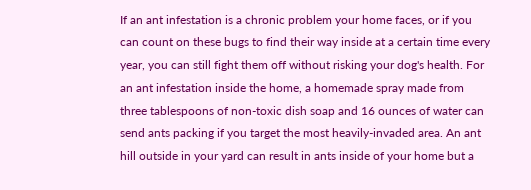If an ant infestation is a chronic problem your home faces, or if you can count on these bugs to find their way inside at a certain time every year, you can still fight them off without risking your dog's health. For an ant infestation inside the home, a homemade spray made from three tablespoons of non-toxic dish soap and 16 ounces of water can send ants packing if you target the most heavily-invaded area. An ant hill outside in your yard can result in ants inside of your home but a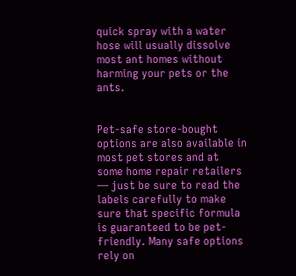quick spray with a water hose will usually dissolve most ant homes without harming your pets or the ants.


Pet-safe store-bought options are also available in most pet stores and at some home repair retailers — just be sure to read the labels carefully to make sure that specific formula is guaranteed to be pet-friendly. Many safe options rely on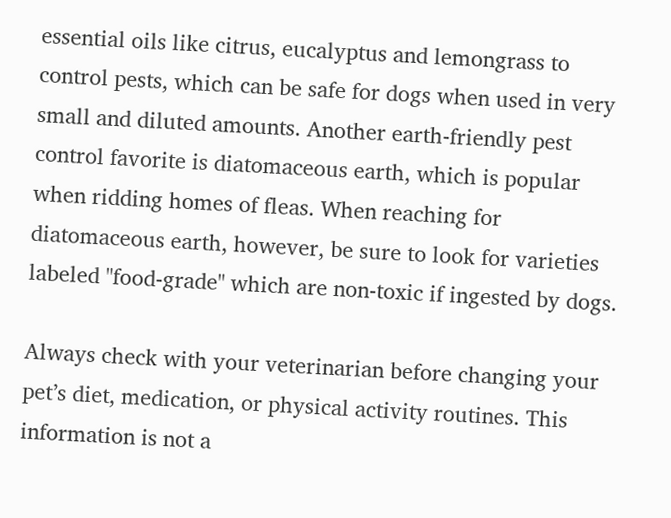essential oils like citrus, eucalyptus and lemongrass to control pests, which can be safe for dogs when used in very small and diluted amounts. Another earth-friendly pest control favorite is diatomaceous earth, which is popular when ridding homes of fleas. When reaching for diatomaceous earth, however, be sure to look for varieties labeled "food-grade" which are non-toxic if ingested by dogs.

Always check with your veterinarian before changing your pet’s diet, medication, or physical activity routines. This information is not a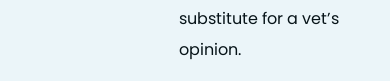substitute for a vet’s opinion.